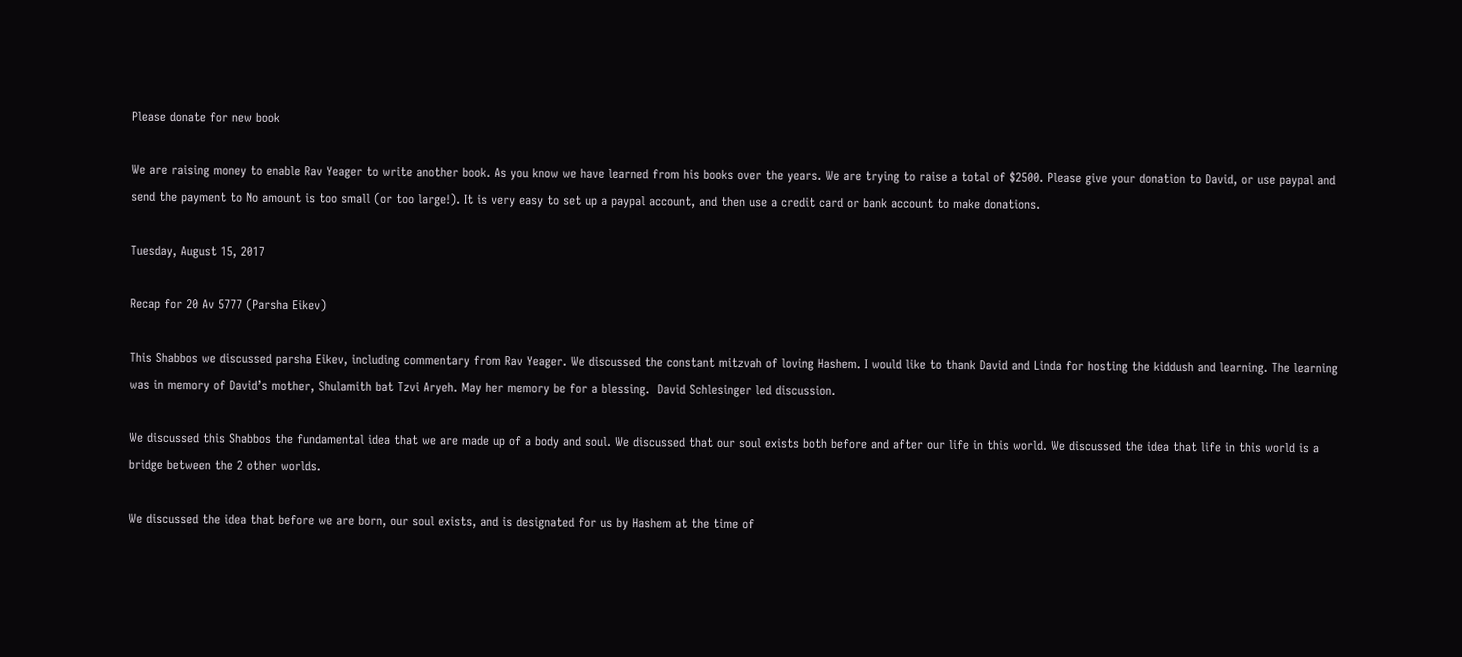Please donate for new book

We are raising money to enable Rav Yeager to write another book. As you know we have learned from his books over the years. We are trying to raise a total of $2500. Please give your donation to David, or use paypal and send the payment to No amount is too small (or too large!). It is very easy to set up a paypal account, and then use a credit card or bank account to make donations.

Tuesday, August 15, 2017

Recap for 20 Av 5777 (Parsha Eikev)

This Shabbos we discussed parsha Eikev, including commentary from Rav Yeager. We discussed the constant mitzvah of loving Hashem. I would like to thank David and Linda for hosting the kiddush and learning. The learning was in memory of David’s mother, Shulamith bat Tzvi Aryeh. May her memory be for a blessing.  David Schlesinger led discussion.

We discussed this Shabbos the fundamental idea that we are made up of a body and soul. We discussed that our soul exists both before and after our life in this world. We discussed the idea that life in this world is a bridge between the 2 other worlds.

We discussed the idea that before we are born, our soul exists, and is designated for us by Hashem at the time of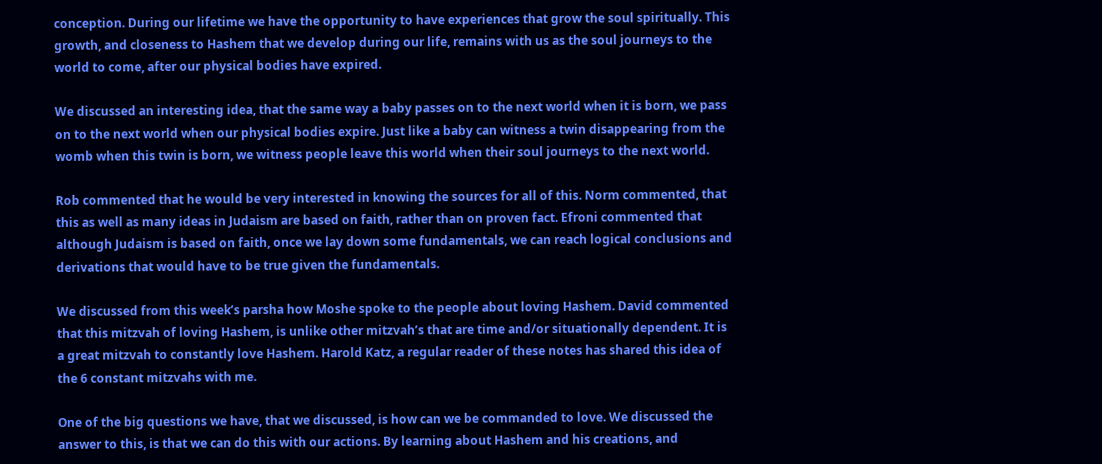conception. During our lifetime we have the opportunity to have experiences that grow the soul spiritually. This growth, and closeness to Hashem that we develop during our life, remains with us as the soul journeys to the world to come, after our physical bodies have expired.

We discussed an interesting idea, that the same way a baby passes on to the next world when it is born, we pass on to the next world when our physical bodies expire. Just like a baby can witness a twin disappearing from the womb when this twin is born, we witness people leave this world when their soul journeys to the next world.

Rob commented that he would be very interested in knowing the sources for all of this. Norm commented, that this as well as many ideas in Judaism are based on faith, rather than on proven fact. Efroni commented that although Judaism is based on faith, once we lay down some fundamentals, we can reach logical conclusions and derivations that would have to be true given the fundamentals.

We discussed from this week’s parsha how Moshe spoke to the people about loving Hashem. David commented that this mitzvah of loving Hashem, is unlike other mitzvah’s that are time and/or situationally dependent. It is a great mitzvah to constantly love Hashem. Harold Katz, a regular reader of these notes has shared this idea of the 6 constant mitzvahs with me.

One of the big questions we have, that we discussed, is how can we be commanded to love. We discussed the answer to this, is that we can do this with our actions. By learning about Hashem and his creations, and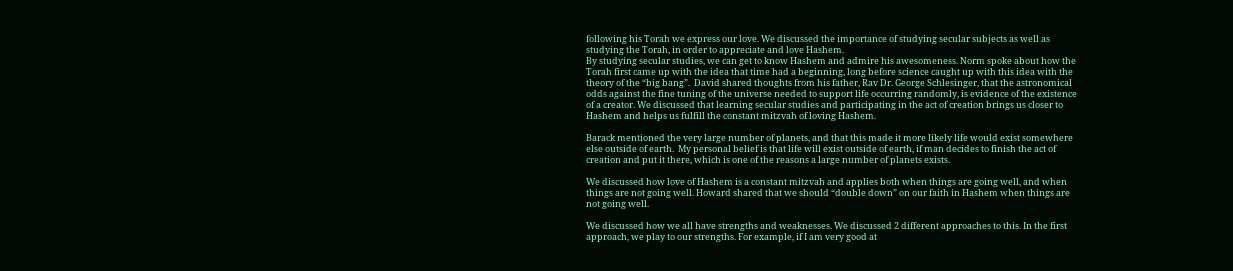following his Torah we express our love. We discussed the importance of studying secular subjects as well as studying the Torah, in order to appreciate and love Hashem.
By studying secular studies, we can get to know Hashem and admire his awesomeness. Norm spoke about how the Torah first came up with the idea that time had a beginning, long before science caught up with this idea with the theory of the “big bang”.  David shared thoughts from his father, Rav Dr. George Schlesinger, that the astronomical odds against the fine tuning of the universe needed to support life occurring randomly, is evidence of the existence of a creator. We discussed that learning secular studies and participating in the act of creation brings us closer to Hashem and helps us fulfill the constant mitzvah of loving Hashem.

Barack mentioned the very large number of planets, and that this made it more likely life would exist somewhere else outside of earth.  My personal belief is that life will exist outside of earth, if man decides to finish the act of creation and put it there, which is one of the reasons a large number of planets exists.

We discussed how love of Hashem is a constant mitzvah and applies both when things are going well, and when things are not going well. Howard shared that we should “double down” on our faith in Hashem when things are not going well.

We discussed how we all have strengths and weaknesses. We discussed 2 different approaches to this. In the first approach, we play to our strengths. For example, if I am very good at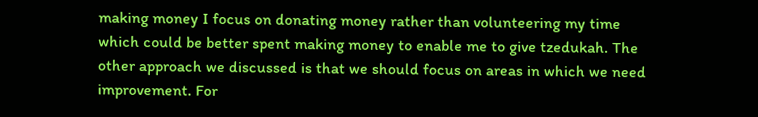making money I focus on donating money rather than volunteering my time which could be better spent making money to enable me to give tzedukah. The other approach we discussed is that we should focus on areas in which we need improvement. For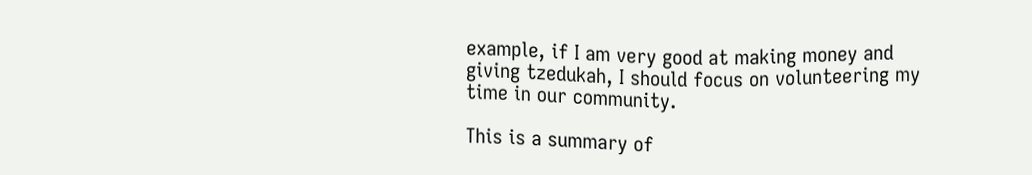example, if I am very good at making money and giving tzedukah, I should focus on volunteering my time in our community.

This is a summary of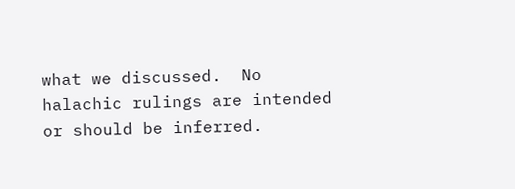what we discussed.  No halachic rulings are intended or should be inferred.